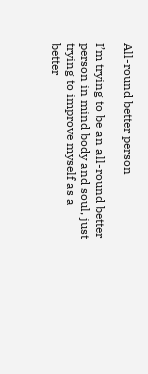All-round better person

I’m trying to be an all-round better person in mind body and soul, just trying to improve myself as a better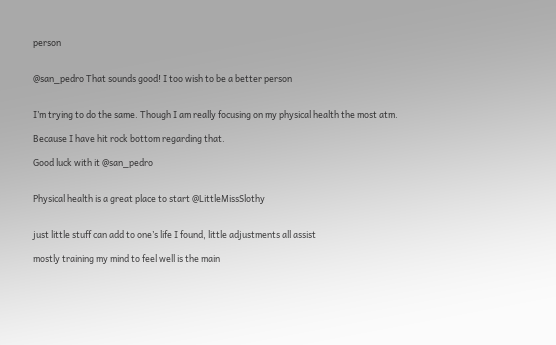person


@san_pedro That sounds good! I too wish to be a better person


I’m trying to do the same. Though I am really focusing on my physical health the most atm.

Because I have hit rock bottom regarding that.

Good luck with it @san_pedro


Physical health is a great place to start @LittleMissSlothy


just little stuff can add to one’s life I found, little adjustments all assist

mostly training my mind to feel well is the main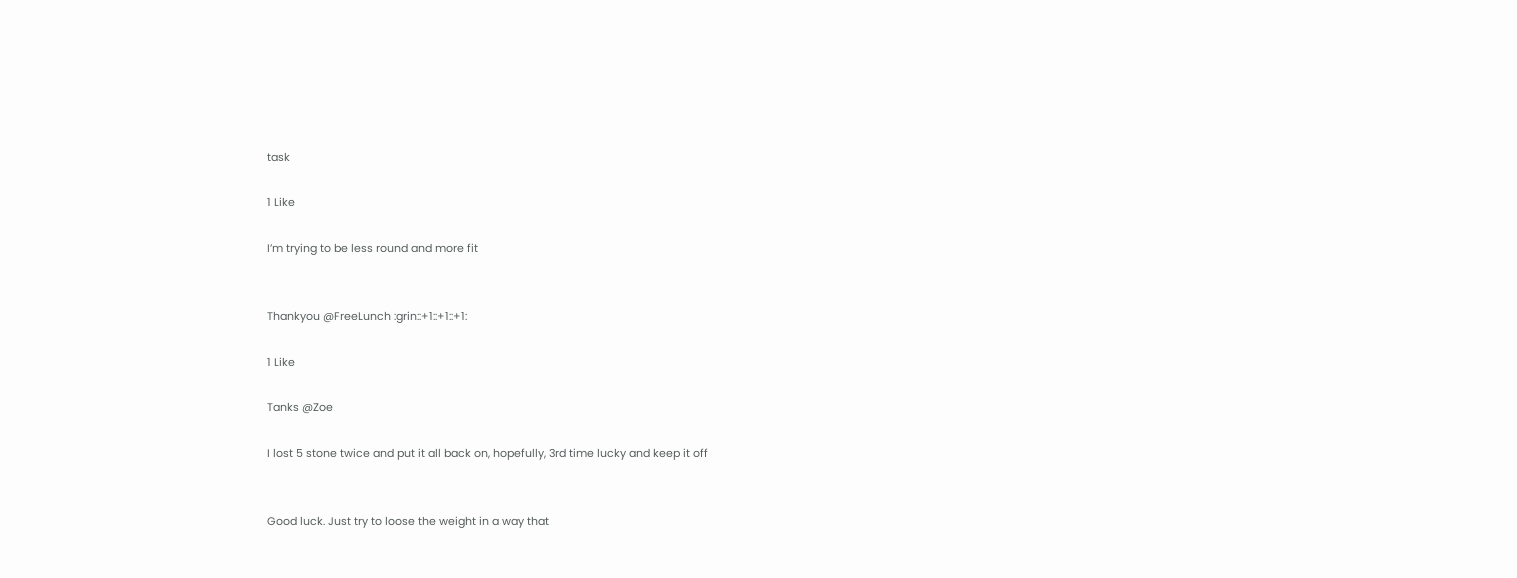task

1 Like

I’m trying to be less round and more fit


Thankyou @FreeLunch :grin::+1::+1::+1:

1 Like

Tanks @Zoe

I lost 5 stone twice and put it all back on, hopefully, 3rd time lucky and keep it off


Good luck. Just try to loose the weight in a way that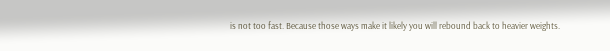is not too fast. Because those ways make it likely you will rebound back to heavier weights.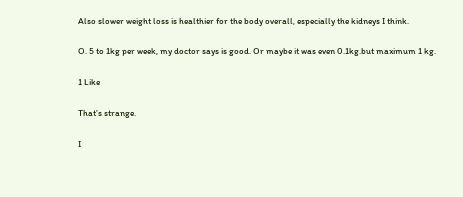Also slower weight loss is healthier for the body overall, especially the kidneys I think.

O. 5 to 1kg per week, my doctor says is good. Or maybe it was even 0.1kg.but maximum 1 kg.

1 Like

That’s strange.

I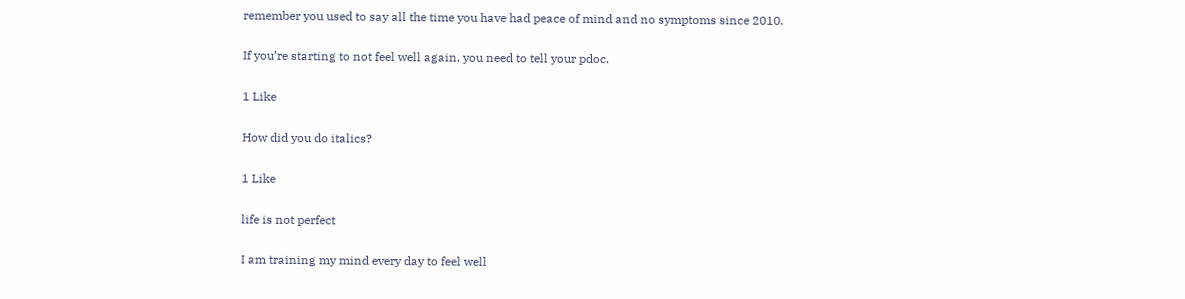remember you used to say all the time you have had peace of mind and no symptoms since 2010.

If you’re starting to not feel well again, you need to tell your pdoc.

1 Like

How did you do italics?

1 Like

life is not perfect

I am training my mind every day to feel well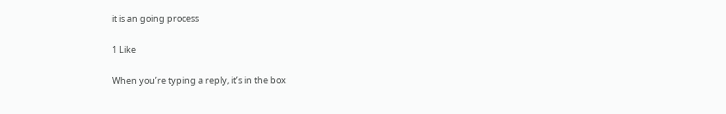it is an going process

1 Like

When you’re typing a reply, it’s in the box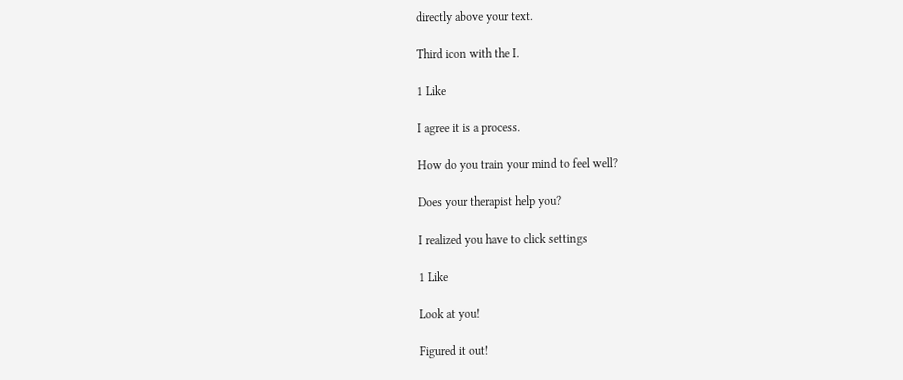directly above your text.

Third icon with the I.

1 Like

I agree it is a process.

How do you train your mind to feel well?

Does your therapist help you?

I realized you have to click settings

1 Like

Look at you!

Figured it out!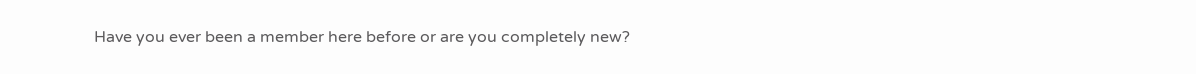Have you ever been a member here before or are you completely new?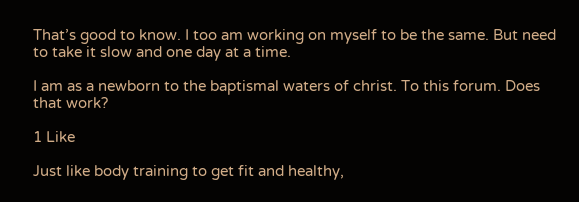That’s good to know. I too am working on myself to be the same. But need to take it slow and one day at a time.

I am as a newborn to the baptismal waters of christ. To this forum. Does that work?

1 Like

Just like body training to get fit and healthy,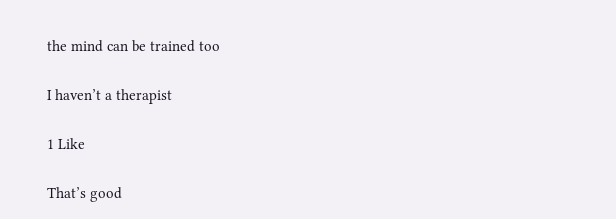the mind can be trained too

I haven’t a therapist

1 Like

That’s good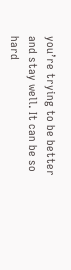you’re trying to be better and stay well. It can be so hard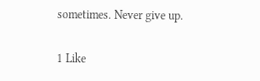sometimes. Never give up.

1 Like